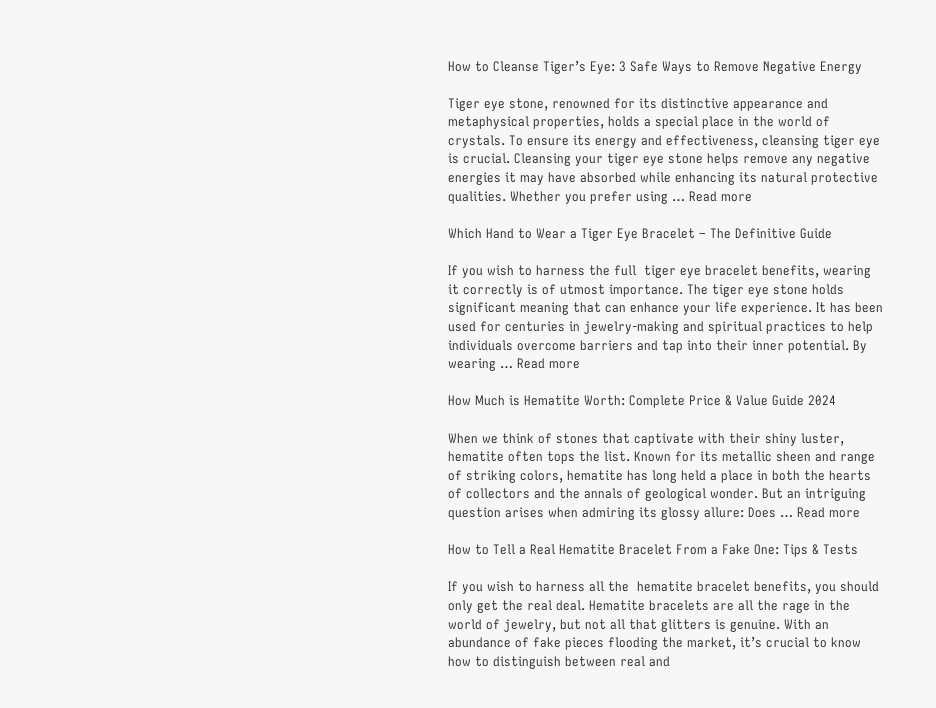How to Cleanse Tiger’s Eye: 3 Safe Ways to Remove Negative Energy

Tiger eye stone, renowned for its distinctive appearance and metaphysical properties, holds a special place in the world of crystals. To ensure its energy and effectiveness, cleansing tiger eye is crucial. Cleansing your tiger eye stone helps remove any negative energies it may have absorbed while enhancing its natural protective qualities. Whether you prefer using … Read more

Which Hand to Wear a Tiger Eye Bracelet – The Definitive Guide

If you wish to harness the full  tiger eye bracelet benefits, wearing it correctly is of utmost importance. The tiger eye stone holds significant meaning that can enhance your life experience. It has been used for centuries in jewelry-making and spiritual practices to help individuals overcome barriers and tap into their inner potential. By wearing … Read more

How Much is Hematite Worth: Complete Price & Value Guide 2024

When we think of stones that captivate with their shiny luster, hematite often tops the list. Known for its metallic sheen and range of striking colors, hematite has long held a place in both the hearts of collectors and the annals of geological wonder. But an intriguing question arises when admiring its glossy allure: Does … Read more

How to Tell a Real Hematite Bracelet From a Fake One: Tips & Tests

If you wish to harness all the  hematite bracelet benefits, you should only get the real deal. Hematite bracelets are all the rage in the world of jewelry, but not all that glitters is genuine. With an abundance of fake pieces flooding the market, it’s crucial to know how to distinguish between real and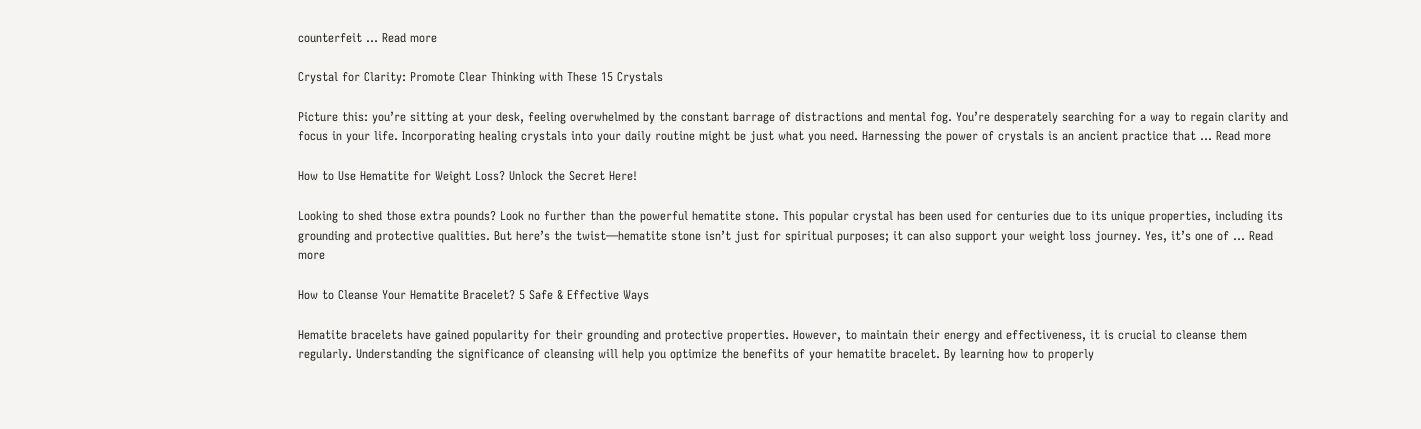counterfeit … Read more

Crystal for Clarity: Promote Clear Thinking with These 15 Crystals

Picture this: you’re sitting at your desk, feeling overwhelmed by the constant barrage of distractions and mental fog. You’re desperately searching for a way to regain clarity and focus in your life. Incorporating healing crystals into your daily routine might be just what you need. Harnessing the power of crystals is an ancient practice that … Read more

How to Use Hematite for Weight Loss? Unlock the Secret Here!

Looking to shed those extra pounds? Look no further than the powerful hematite stone. This popular crystal has been used for centuries due to its unique properties, including its grounding and protective qualities. But here’s the twist—hematite stone isn’t just for spiritual purposes; it can also support your weight loss journey. Yes, it’s one of … Read more

How to Cleanse Your Hematite Bracelet? 5 Safe & Effective Ways

Hematite bracelets have gained popularity for their grounding and protective properties. However, to maintain their energy and effectiveness, it is crucial to cleanse them regularly. Understanding the significance of cleansing will help you optimize the benefits of your hematite bracelet. By learning how to properly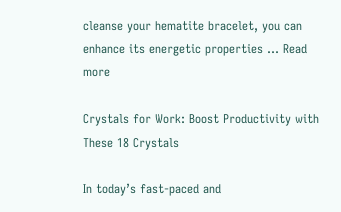cleanse your hematite bracelet, you can enhance its energetic properties … Read more

Crystals for Work: Boost Productivity with These 18 Crystals

In today’s fast-paced and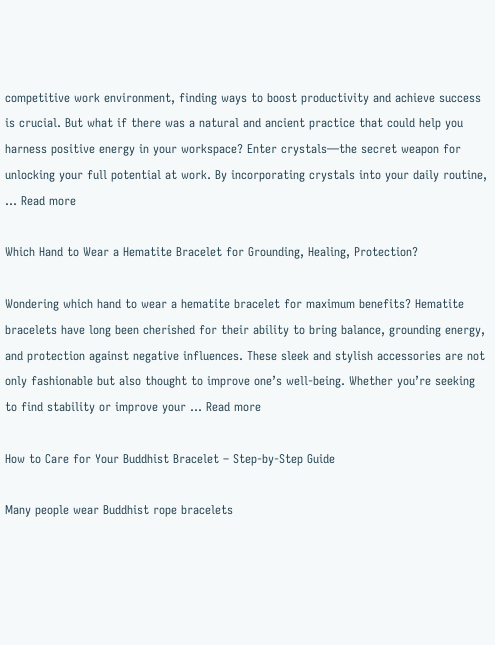competitive work environment, finding ways to boost productivity and achieve success is crucial. But what if there was a natural and ancient practice that could help you harness positive energy in your workspace? Enter crystals—the secret weapon for unlocking your full potential at work. By incorporating crystals into your daily routine, … Read more

Which Hand to Wear a Hematite Bracelet for Grounding, Healing, Protection?

Wondering which hand to wear a hematite bracelet for maximum benefits? Hematite bracelets have long been cherished for their ability to bring balance, grounding energy, and protection against negative influences. These sleek and stylish accessories are not only fashionable but also thought to improve one’s well-being. Whether you’re seeking to find stability or improve your … Read more

How to Care for Your Buddhist Bracelet – Step-by-Step Guide

Many people wear Buddhist rope bracelets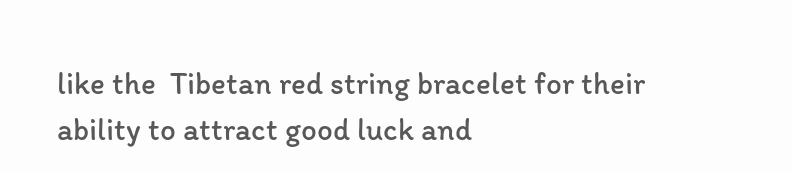like the  Tibetan red string bracelet for their ability to attract good luck and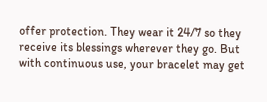offer protection. They wear it 24/7 so they receive its blessings wherever they go. But with continuous use, your bracelet may get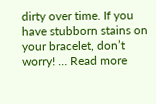dirty over time. If you have stubborn stains on your bracelet, don’t worry! … Read more